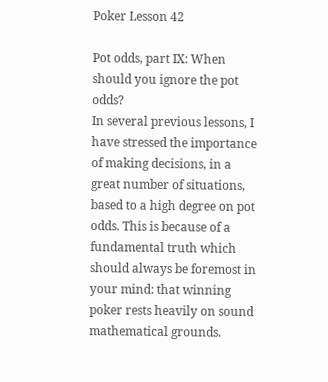Poker Lesson 42

Pot odds, part IX: When should you ignore the pot odds?
In several previous lessons, I have stressed the importance of making decisions, in a great number of situations, based to a high degree on pot odds. This is because of a fundamental truth which should always be foremost in your mind: that winning poker rests heavily on sound mathematical grounds.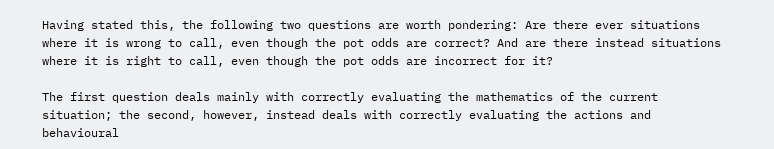Having stated this, the following two questions are worth pondering: Are there ever situations where it is wrong to call, even though the pot odds are correct? And are there instead situations where it is right to call, even though the pot odds are incorrect for it?

The first question deals mainly with correctly evaluating the mathematics of the current situation; the second, however, instead deals with correctly evaluating the actions and behavioural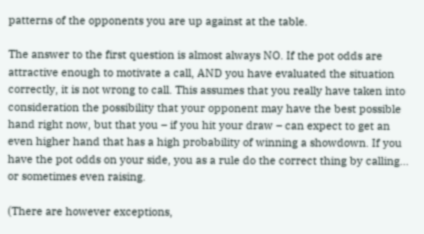patterns of the opponents you are up against at the table.

The answer to the first question is almost always NO. If the pot odds are attractive enough to motivate a call, AND you have evaluated the situation correctly, it is not wrong to call. This assumes that you really have taken into consideration the possibility that your opponent may have the best possible hand right now, but that you – if you hit your draw – can expect to get an even higher hand that has a high probability of winning a showdown. If you have the pot odds on your side, you as a rule do the correct thing by calling... or sometimes even raising.

(There are however exceptions,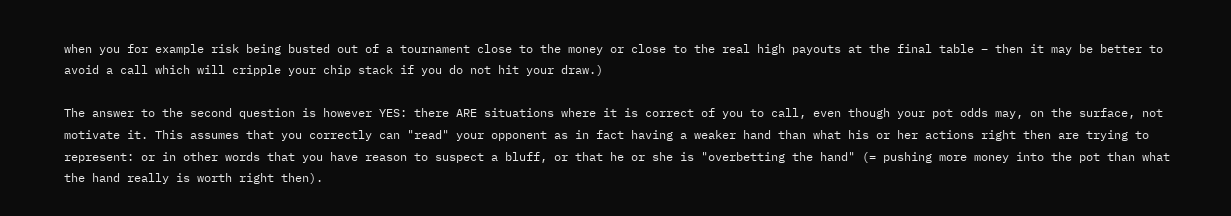when you for example risk being busted out of a tournament close to the money or close to the real high payouts at the final table – then it may be better to avoid a call which will cripple your chip stack if you do not hit your draw.)

The answer to the second question is however YES: there ARE situations where it is correct of you to call, even though your pot odds may, on the surface, not motivate it. This assumes that you correctly can "read" your opponent as in fact having a weaker hand than what his or her actions right then are trying to represent: or in other words that you have reason to suspect a bluff, or that he or she is "overbetting the hand" (= pushing more money into the pot than what the hand really is worth right then).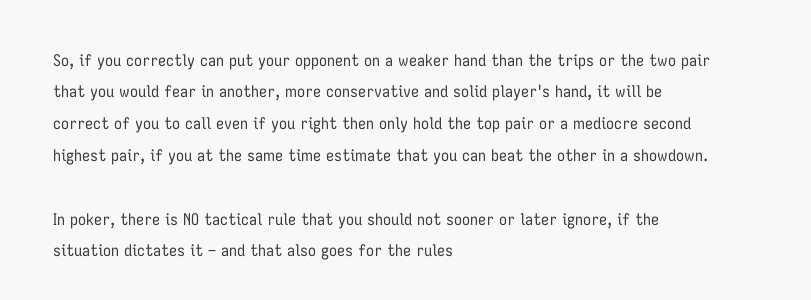So, if you correctly can put your opponent on a weaker hand than the trips or the two pair that you would fear in another, more conservative and solid player's hand, it will be correct of you to call even if you right then only hold the top pair or a mediocre second highest pair, if you at the same time estimate that you can beat the other in a showdown.

In poker, there is NO tactical rule that you should not sooner or later ignore, if the situation dictates it – and that also goes for the rules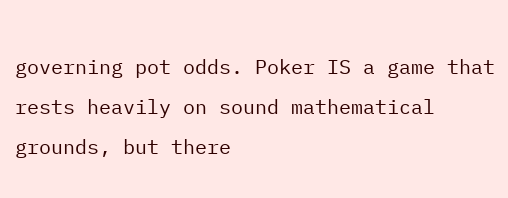governing pot odds. Poker IS a game that rests heavily on sound mathematical grounds, but there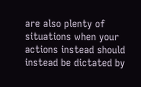are also plenty of situations when your actions instead should instead be dictated by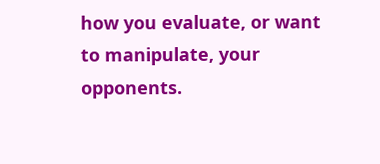how you evaluate, or want to manipulate, your opponents.